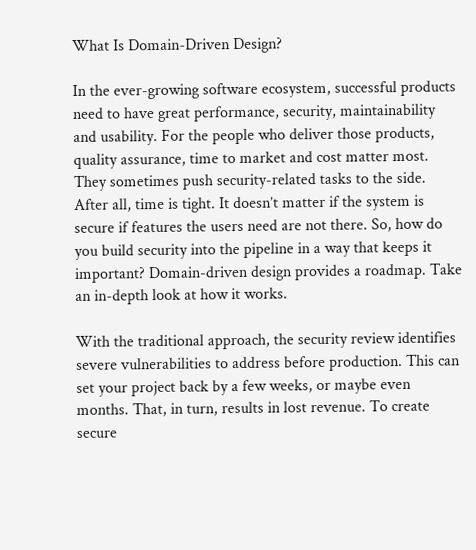What Is Domain-Driven Design?

In the ever-growing software ecosystem, successful products need to have great performance, security, maintainability and usability. For the people who deliver those products, quality assurance, time to market and cost matter most. They sometimes push security-related tasks to the side. After all, time is tight. It doesn’t matter if the system is secure if features the users need are not there. So, how do you build security into the pipeline in a way that keeps it important? Domain-driven design provides a roadmap. Take an in-depth look at how it works.

With the traditional approach, the security review identifies severe vulnerabilities to address before production. This can set your project back by a few weeks, or maybe even months. That, in turn, results in lost revenue. To create secure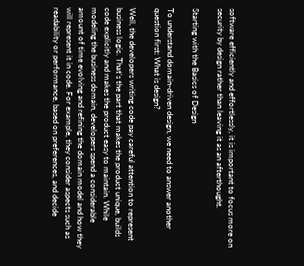software efficiently and effortlessly, it is important to focus more on security by design rather than leaving it as an afterthought.

Starting with the Basics of Design

To understand domain-driven design, we need to answer another question first: What is design?

Well, the developers writing code pay careful attention to represent business logic. That’s the part that makes the product unique, builds code explicitly and makes the product easy to maintain. While modeling the business domain, developers spend a considerable amount of time evolving and refining the domain model and how they will represent it in code. For example, they consider aspects such as readability or performance, based on preferences, and decide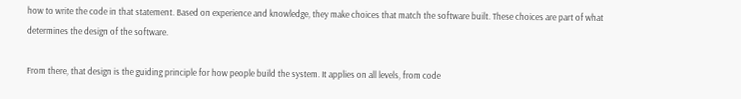how to write the code in that statement. Based on experience and knowledge, they make choices that match the software built. These choices are part of what determines the design of the software.

From there, that design is the guiding principle for how people build the system. It applies on all levels, from code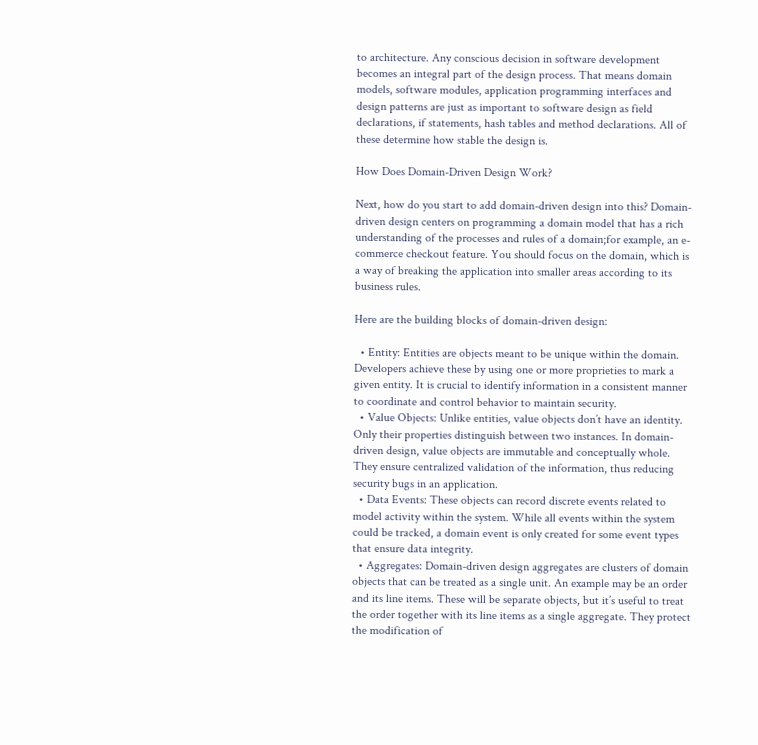to architecture. Any conscious decision in software development becomes an integral part of the design process. That means domain models, software modules, application programming interfaces and design patterns are just as important to software design as field declarations, if statements, hash tables and method declarations. All of these determine how stable the design is.

How Does Domain-Driven Design Work?

Next, how do you start to add domain-driven design into this? Domain-driven design centers on programming a domain model that has a rich understanding of the processes and rules of a domain;for example, an e-commerce checkout feature. You should focus on the domain, which is a way of breaking the application into smaller areas according to its business rules.

Here are the building blocks of domain-driven design:

  • Entity: Entities are objects meant to be unique within the domain. Developers achieve these by using one or more proprieties to mark a given entity. It is crucial to identify information in a consistent manner to coordinate and control behavior to maintain security.
  • Value Objects: Unlike entities, value objects don’t have an identity. Only their properties distinguish between two instances. In domain-driven design, value objects are immutable and conceptually whole. They ensure centralized validation of the information, thus reducing security bugs in an application.
  • Data Events: These objects can record discrete events related to model activity within the system. While all events within the system could be tracked, a domain event is only created for some event types that ensure data integrity.
  • Aggregates: Domain-driven design aggregates are clusters of domain objects that can be treated as a single unit. An example may be an order and its line items. These will be separate objects, but it’s useful to treat the order together with its line items as a single aggregate. They protect the modification of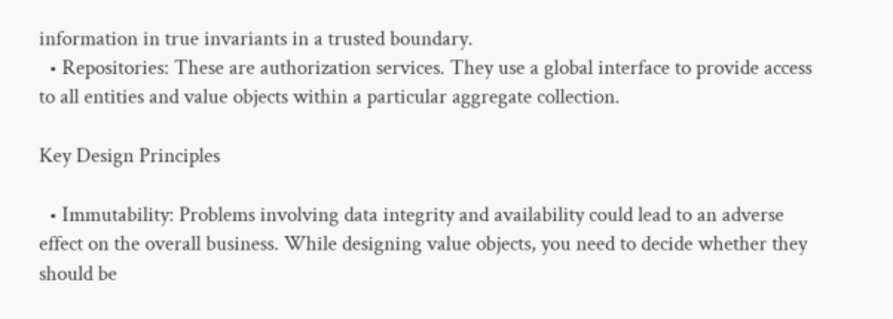information in true invariants in a trusted boundary.
  • Repositories: These are authorization services. They use a global interface to provide access to all entities and value objects within a particular aggregate collection.

Key Design Principles

  • Immutability: Problems involving data integrity and availability could lead to an adverse effect on the overall business. While designing value objects, you need to decide whether they should be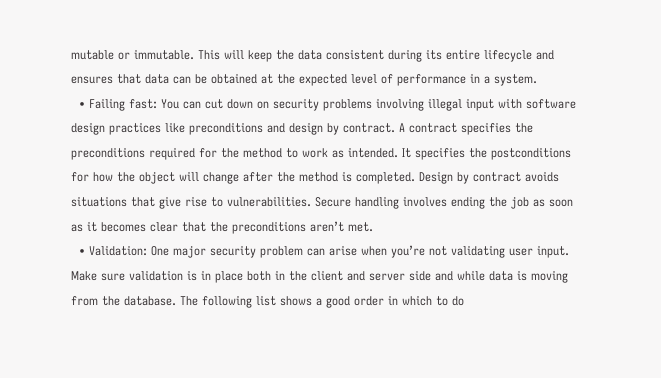mutable or immutable. This will keep the data consistent during its entire lifecycle and ensures that data can be obtained at the expected level of performance in a system.
  • Failing fast: You can cut down on security problems involving illegal input with software design practices like preconditions and design by contract. A contract specifies the preconditions required for the method to work as intended. It specifies the postconditions for how the object will change after the method is completed. Design by contract avoids situations that give rise to vulnerabilities. Secure handling involves ending the job as soon as it becomes clear that the preconditions aren’t met.
  • Validation: One major security problem can arise when you’re not validating user input. Make sure validation is in place both in the client and server side and while data is moving from the database. The following list shows a good order in which to do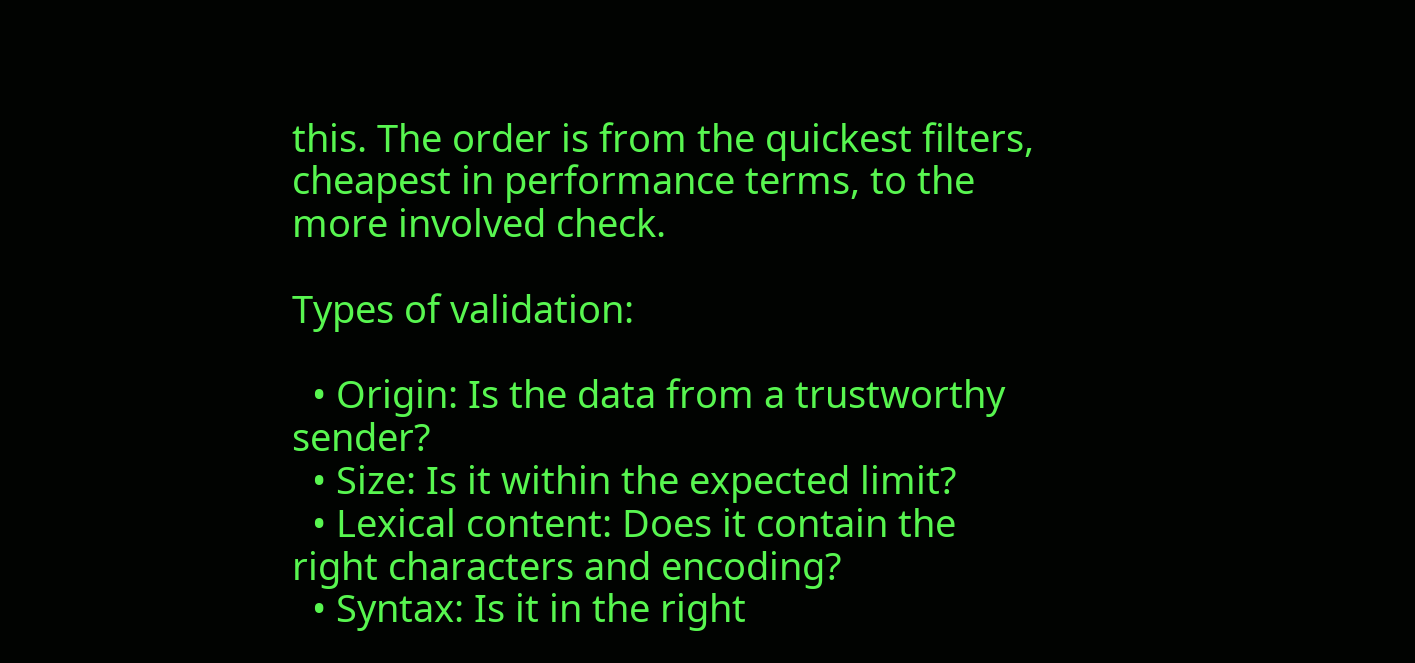this. The order is from the quickest filters, cheapest in performance terms, to the more involved check.

Types of validation:

  • Origin: Is the data from a trustworthy sender?
  • Size: Is it within the expected limit?
  • Lexical content: Does it contain the right characters and encoding?
  • Syntax: Is it in the right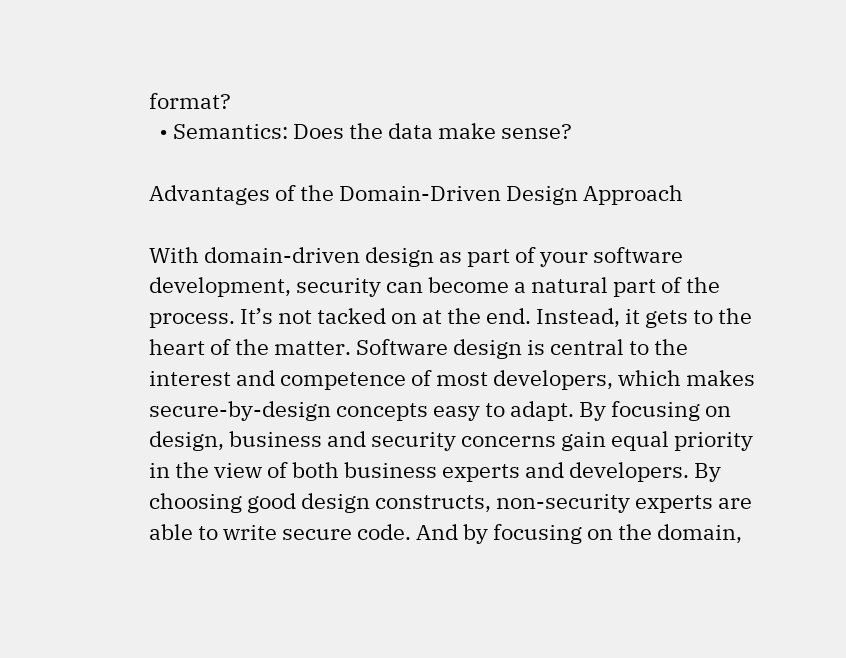format?
  • Semantics: Does the data make sense?

Advantages of the Domain-Driven Design Approach

With domain-driven design as part of your software development, security can become a natural part of the process. It’s not tacked on at the end. Instead, it gets to the heart of the matter. Software design is central to the interest and competence of most developers, which makes secure-by-design concepts easy to adapt. By focusing on design, business and security concerns gain equal priority in the view of both business experts and developers. By choosing good design constructs, non-security experts are able to write secure code. And by focusing on the domain,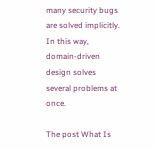many security bugs are solved implicitly. In this way, domain-driven design solves several problems at once.

The post What Is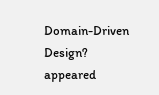Domain-Driven Design? appeared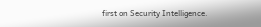first on Security Intelligence.